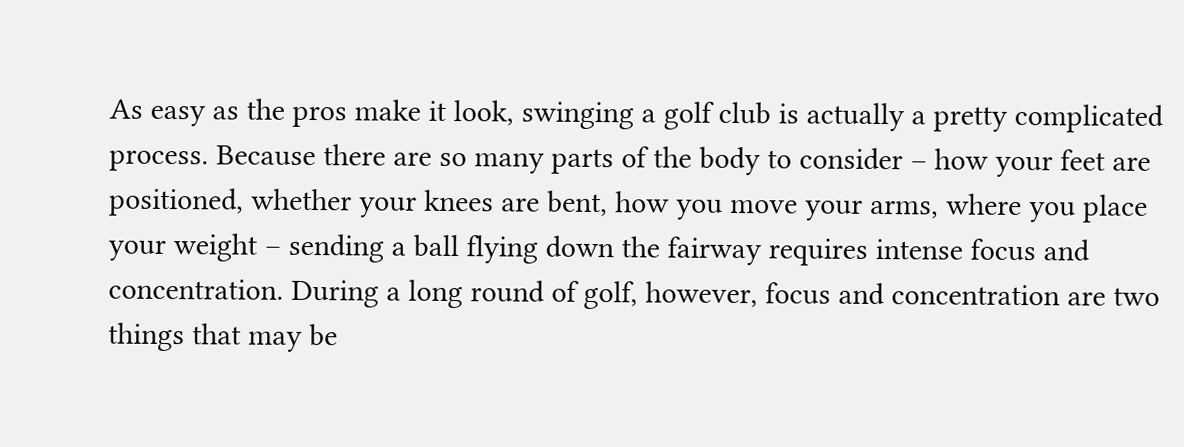As easy as the pros make it look, swinging a golf club is actually a pretty complicated process. Because there are so many parts of the body to consider – how your feet are positioned, whether your knees are bent, how you move your arms, where you place your weight – sending a ball flying down the fairway requires intense focus and concentration. During a long round of golf, however, focus and concentration are two things that may be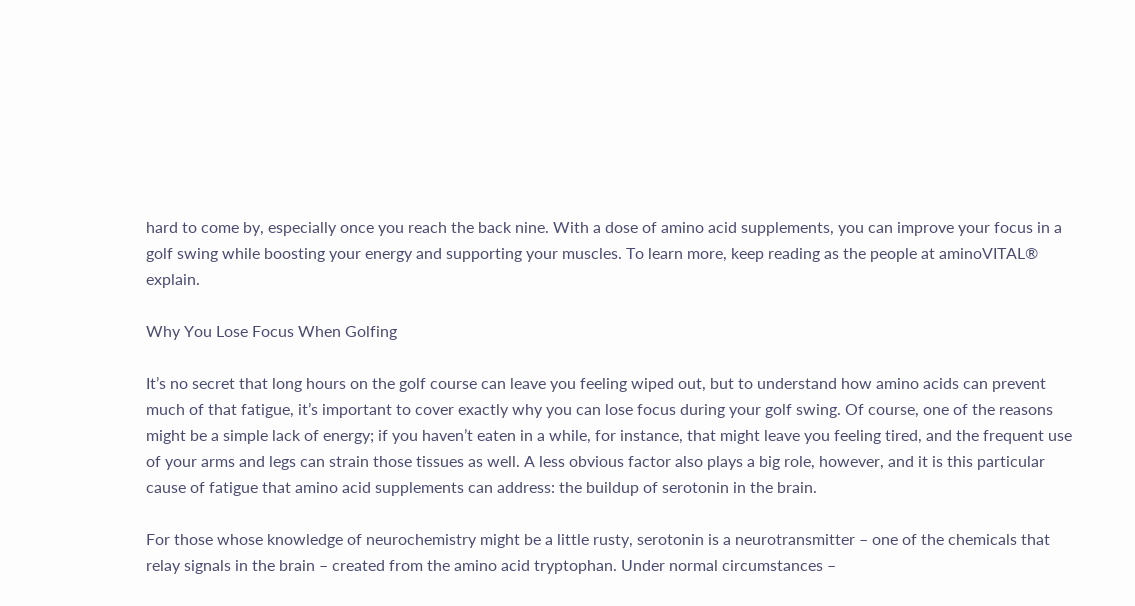hard to come by, especially once you reach the back nine. With a dose of amino acid supplements, you can improve your focus in a golf swing while boosting your energy and supporting your muscles. To learn more, keep reading as the people at aminoVITAL® explain.

Why You Lose Focus When Golfing

It’s no secret that long hours on the golf course can leave you feeling wiped out, but to understand how amino acids can prevent much of that fatigue, it’s important to cover exactly why you can lose focus during your golf swing. Of course, one of the reasons might be a simple lack of energy; if you haven’t eaten in a while, for instance, that might leave you feeling tired, and the frequent use of your arms and legs can strain those tissues as well. A less obvious factor also plays a big role, however, and it is this particular cause of fatigue that amino acid supplements can address: the buildup of serotonin in the brain.

For those whose knowledge of neurochemistry might be a little rusty, serotonin is a neurotransmitter – one of the chemicals that relay signals in the brain – created from the amino acid tryptophan. Under normal circumstances –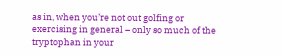as in, when you’re not out golfing or exercising in general – only so much of the tryptophan in your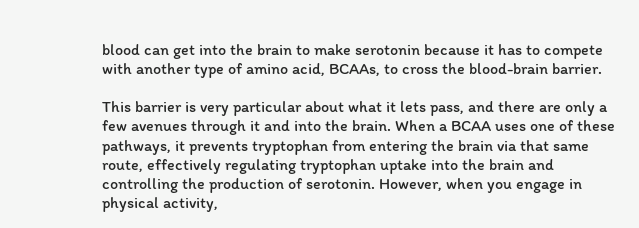blood can get into the brain to make serotonin because it has to compete with another type of amino acid, BCAAs, to cross the blood-brain barrier.

This barrier is very particular about what it lets pass, and there are only a few avenues through it and into the brain. When a BCAA uses one of these pathways, it prevents tryptophan from entering the brain via that same route, effectively regulating tryptophan uptake into the brain and controlling the production of serotonin. However, when you engage in physical activity,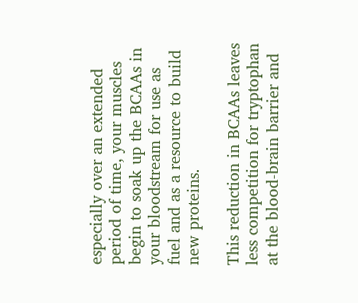especially over an extended period of time, your muscles begin to soak up the BCAAs in your bloodstream for use as fuel and as a resource to build new proteins.

This reduction in BCAAs leaves less competition for tryptophan at the blood-brain barrier and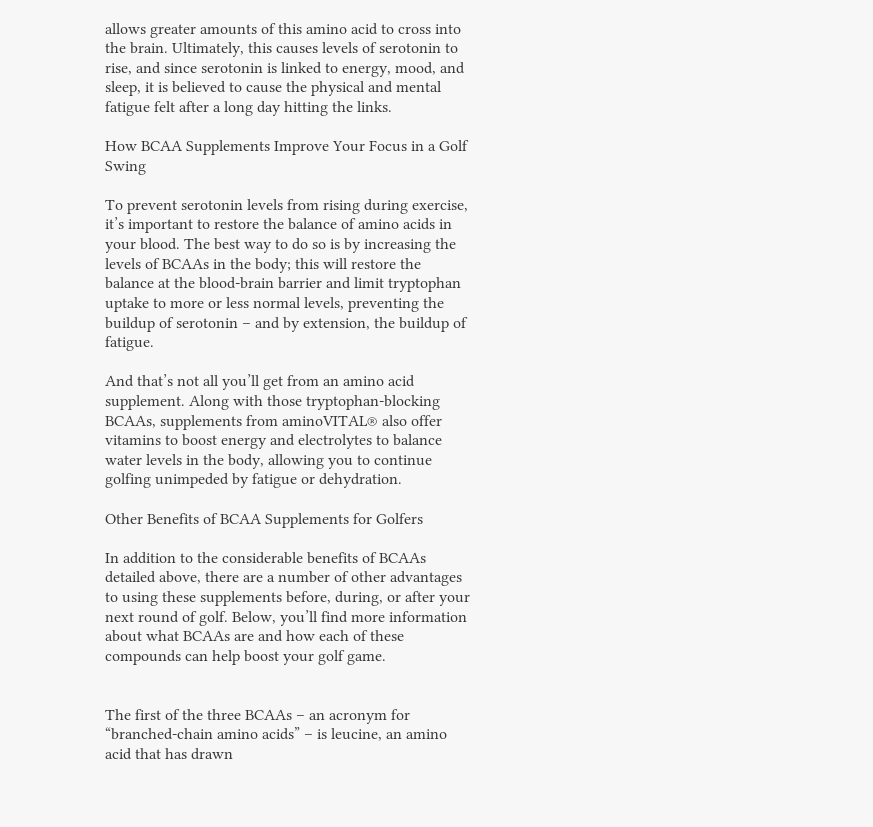allows greater amounts of this amino acid to cross into the brain. Ultimately, this causes levels of serotonin to rise, and since serotonin is linked to energy, mood, and sleep, it is believed to cause the physical and mental fatigue felt after a long day hitting the links.

How BCAA Supplements Improve Your Focus in a Golf Swing

To prevent serotonin levels from rising during exercise, it’s important to restore the balance of amino acids in your blood. The best way to do so is by increasing the levels of BCAAs in the body; this will restore the balance at the blood-brain barrier and limit tryptophan uptake to more or less normal levels, preventing the buildup of serotonin – and by extension, the buildup of fatigue.

And that’s not all you’ll get from an amino acid supplement. Along with those tryptophan-blocking BCAAs, supplements from aminoVITAL® also offer vitamins to boost energy and electrolytes to balance water levels in the body, allowing you to continue golfing unimpeded by fatigue or dehydration.

Other Benefits of BCAA Supplements for Golfers

In addition to the considerable benefits of BCAAs detailed above, there are a number of other advantages to using these supplements before, during, or after your next round of golf. Below, you’ll find more information about what BCAAs are and how each of these compounds can help boost your golf game.


The first of the three BCAAs – an acronym for “branched-chain amino acids” – is leucine, an amino acid that has drawn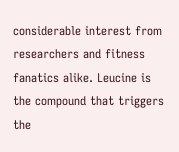considerable interest from researchers and fitness fanatics alike. Leucine is the compound that triggers the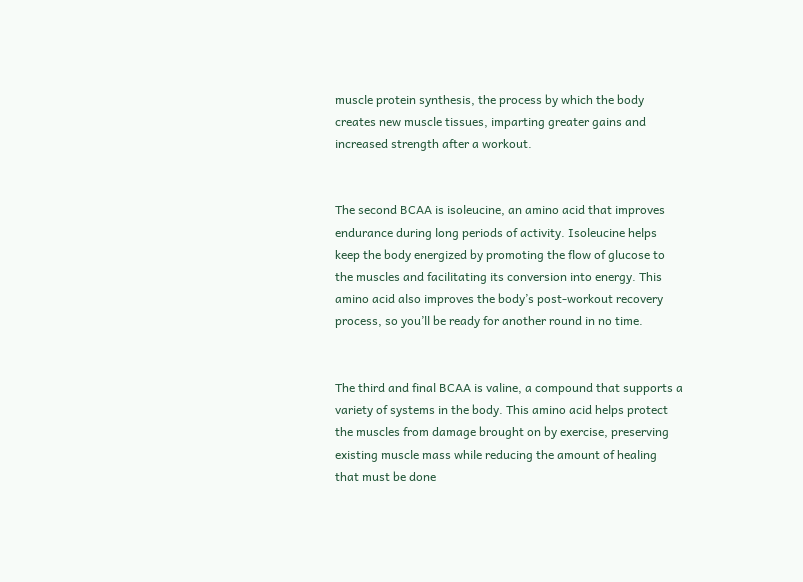muscle protein synthesis, the process by which the body creates new muscle tissues, imparting greater gains and increased strength after a workout.


The second BCAA is isoleucine, an amino acid that improves endurance during long periods of activity. Isoleucine helps keep the body energized by promoting the flow of glucose to the muscles and facilitating its conversion into energy. This amino acid also improves the body’s post-workout recovery process, so you’ll be ready for another round in no time.


The third and final BCAA is valine, a compound that supports a variety of systems in the body. This amino acid helps protect the muscles from damage brought on by exercise, preserving existing muscle mass while reducing the amount of healing that must be done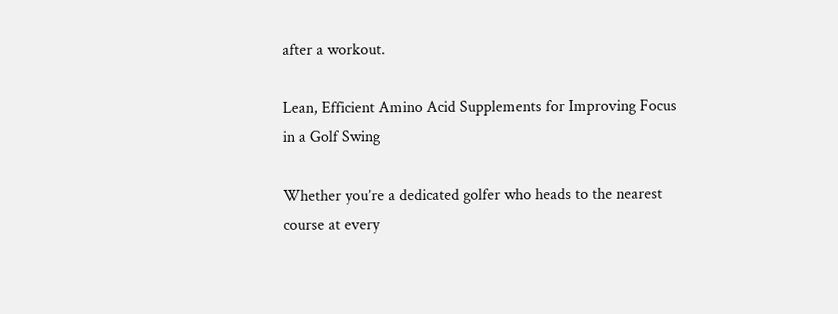after a workout.

Lean, Efficient Amino Acid Supplements for Improving Focus in a Golf Swing

Whether you’re a dedicated golfer who heads to the nearest course at every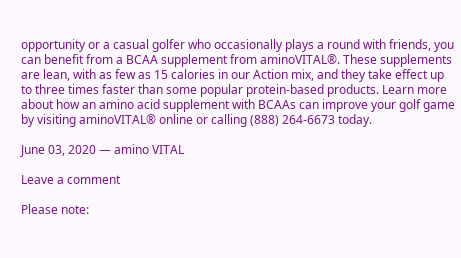opportunity or a casual golfer who occasionally plays a round with friends, you can benefit from a BCAA supplement from aminoVITAL®. These supplements are lean, with as few as 15 calories in our Action mix, and they take effect up to three times faster than some popular protein-based products. Learn more about how an amino acid supplement with BCAAs can improve your golf game by visiting aminoVITAL® online or calling (888) 264-6673 today.

June 03, 2020 — amino VITAL

Leave a comment

Please note: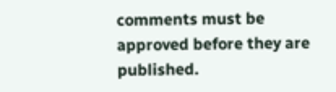comments must be approved before they are published.